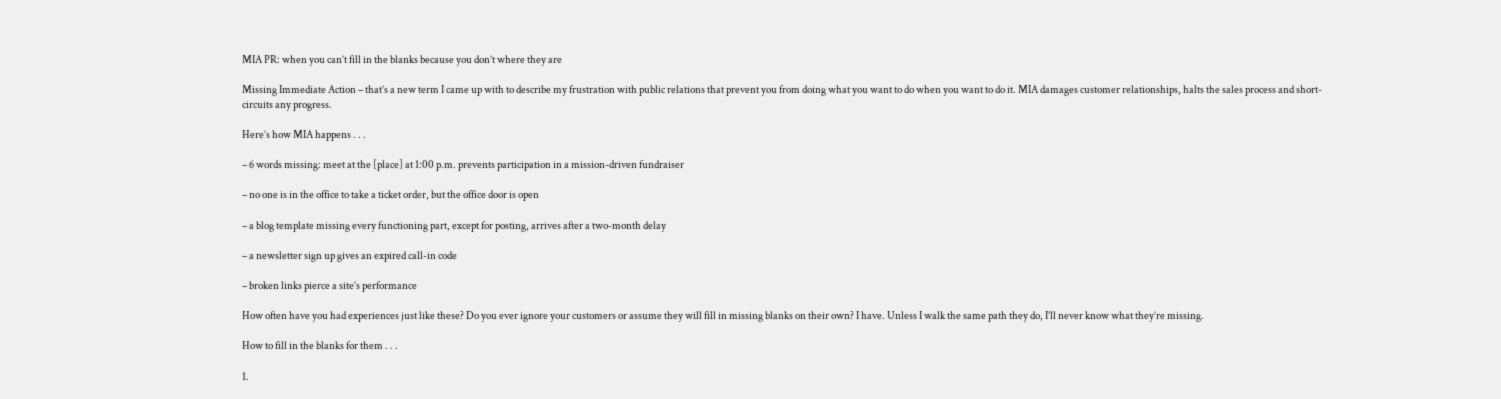MIA PR: when you can’t fill in the blanks because you don’t where they are

Missing Immediate Action – that’s a new term I came up with to describe my frustration with public relations that prevent you from doing what you want to do when you want to do it. MIA damages customer relationships, halts the sales process and short-circuits any progress.

Here’s how MIA happens . . .

– 6 words missing: meet at the [place] at 1:00 p.m. prevents participation in a mission-driven fundraiser

– no one is in the office to take a ticket order, but the office door is open

– a blog template missing every functioning part, except for posting, arrives after a two-month delay

– a newsletter sign up gives an expired call-in code

– broken links pierce a site’s performance

How often have you had experiences just like these? Do you ever ignore your customers or assume they will fill in missing blanks on their own? I have. Unless I walk the same path they do, I’ll never know what they’re missing.

How to fill in the blanks for them . . .

1.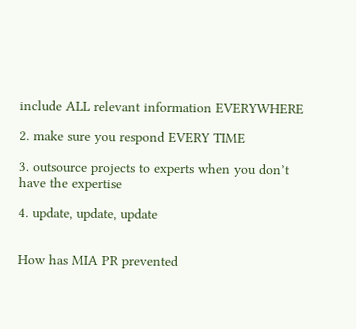include ALL relevant information EVERYWHERE

2. make sure you respond EVERY TIME

3. outsource projects to experts when you don’t have the expertise

4. update, update, update


How has MIA PR prevented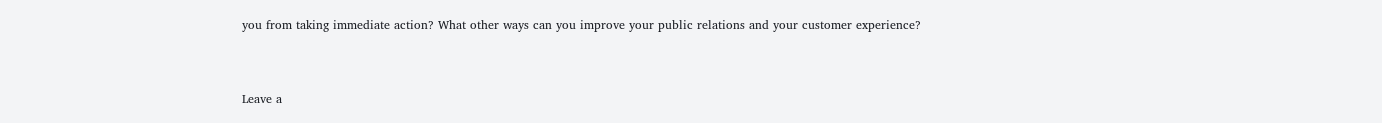you from taking immediate action? What other ways can you improve your public relations and your customer experience?


Leave a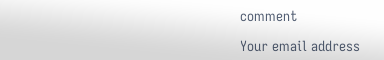comment

Your email address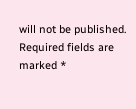will not be published. Required fields are marked *